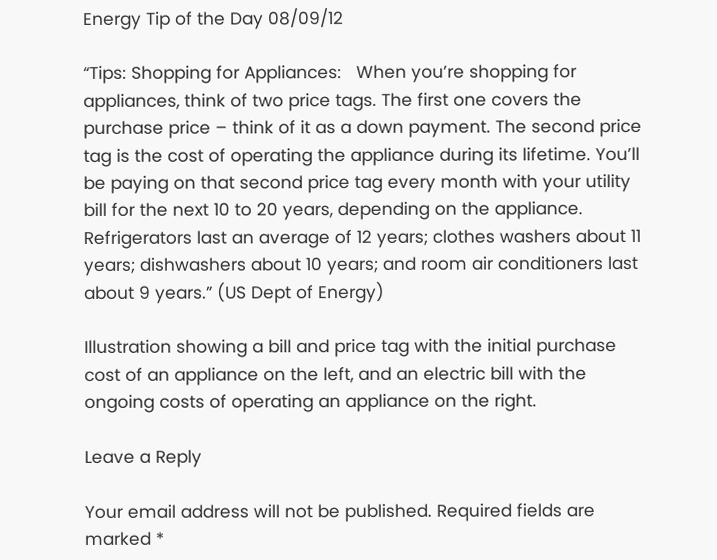Energy Tip of the Day 08/09/12

“Tips: Shopping for Appliances:   When you’re shopping for appliances, think of two price tags. The first one covers the purchase price – think of it as a down payment. The second price tag is the cost of operating the appliance during its lifetime. You’ll be paying on that second price tag every month with your utility bill for the next 10 to 20 years, depending on the appliance. Refrigerators last an average of 12 years; clothes washers about 11 years; dishwashers about 10 years; and room air conditioners last about 9 years.” (US Dept of Energy)

Illustration showing a bill and price tag with the initial purchase cost of an appliance on the left, and an electric bill with the ongoing costs of operating an appliance on the right.

Leave a Reply

Your email address will not be published. Required fields are marked *